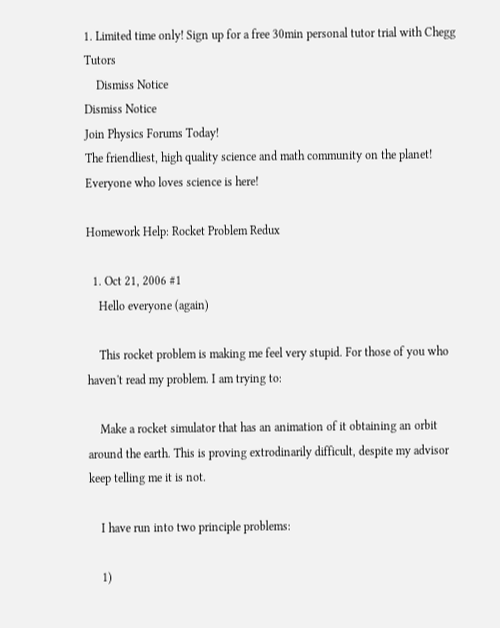1. Limited time only! Sign up for a free 30min personal tutor trial with Chegg Tutors
    Dismiss Notice
Dismiss Notice
Join Physics Forums Today!
The friendliest, high quality science and math community on the planet! Everyone who loves science is here!

Homework Help: Rocket Problem Redux

  1. Oct 21, 2006 #1
    Hello everyone (again)

    This rocket problem is making me feel very stupid. For those of you who haven't read my problem. I am trying to:

    Make a rocket simulator that has an animation of it obtaining an orbit around the earth. This is proving extrodinarily difficult, despite my advisor keep telling me it is not.

    I have run into two principle problems:

    1)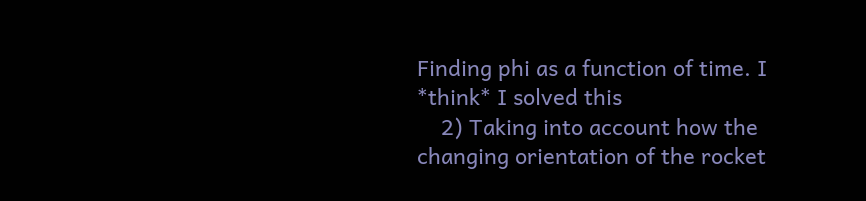Finding phi as a function of time. I *think* I solved this
    2) Taking into account how the changing orientation of the rocket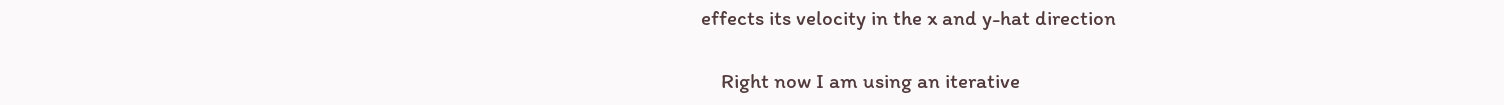effects its velocity in the x and y-hat direction

    Right now I am using an iterative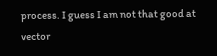process. I guess I am not that good at vector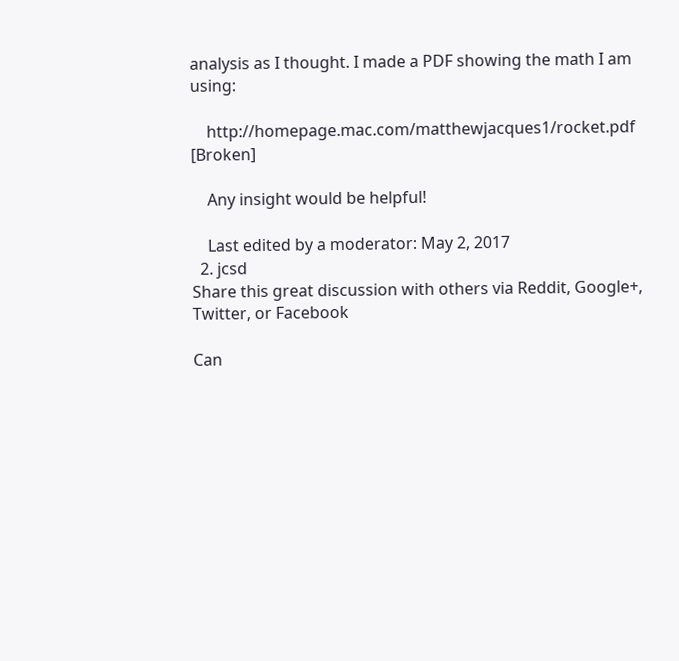analysis as I thought. I made a PDF showing the math I am using:

    http://homepage.mac.com/matthewjacques1/rocket.pdf [Broken]

    Any insight would be helpful!

    Last edited by a moderator: May 2, 2017
  2. jcsd
Share this great discussion with others via Reddit, Google+, Twitter, or Facebook

Can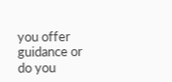you offer guidance or do you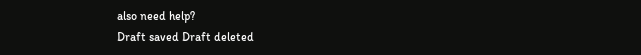also need help?
Draft saved Draft deleted